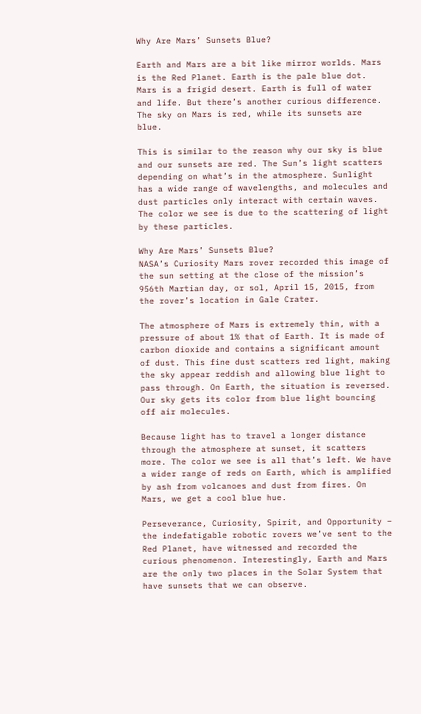Why Are Mars’ Sunsets Blue?

Earth and Mars are a bit like mirror worlds. Mars is the Red Planet. Earth is the pale blue dot. Mars is a frigid desert. Earth is full of water and life. But there’s another curious difference. The sky on Mars is red, while its sunsets are blue.

This is similar to the reason why our sky is blue and our sunsets are red. The Sun’s light scatters depending on what’s in the atmosphere. Sunlight has a wide range of wavelengths, and molecules and dust particles only interact with certain waves. The color we see is due to the scattering of light by these particles.

Why Are Mars’ Sunsets Blue?
NASA’s Curiosity Mars rover recorded this image of the sun setting at the close of the mission’s 956th Martian day, or sol, April 15, 2015, from the rover’s location in Gale Crater.

The atmosphere of Mars is extremely thin, with a pressure of about 1% that of Earth. It is made of carbon dioxide and contains a significant amount of dust. This fine dust scatters red light, making the sky appear reddish and allowing blue light to pass through. On Earth, the situation is reversed. Our sky gets its color from blue light bouncing off air molecules.

Because light has to travel a longer distance through the atmosphere at sunset, it scatters more. The color we see is all that’s left. We have a wider range of reds on Earth, which is amplified by ash from volcanoes and dust from fires. On Mars, we get a cool blue hue.

Perseverance, Curiosity, Spirit, and Opportunity – the indefatigable robotic rovers we’ve sent to the Red Planet, have witnessed and recorded the curious phenomenon. Interestingly, Earth and Mars are the only two places in the Solar System that have sunsets that we can observe.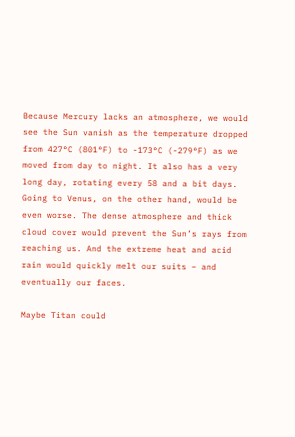Because Mercury lacks an atmosphere, we would see the Sun vanish as the temperature dropped from 427°C (801°F) to -173°C (-279°F) as we moved from day to night. It also has a very long day, rotating every 58 and a bit days. Going to Venus, on the other hand, would be even worse. The dense atmosphere and thick cloud cover would prevent the Sun’s rays from reaching us. And the extreme heat and acid rain would quickly melt our suits – and eventually our faces.

Maybe Titan could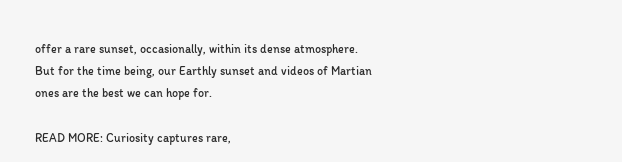offer a rare sunset, occasionally, within its dense atmosphere. But for the time being, our Earthly sunset and videos of Martian ones are the best we can hope for.

READ MORE: Curiosity captures rare,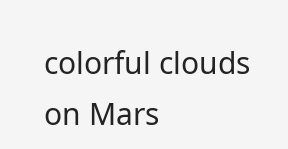colorful clouds on Mars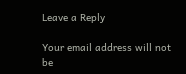Leave a Reply

Your email address will not be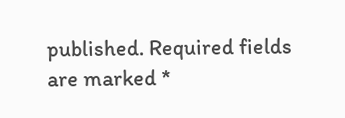published. Required fields are marked *